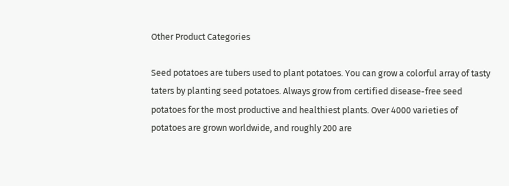Other Product Categories

Seed potatoes are tubers used to plant potatoes. You can grow a colorful array of tasty taters by planting seed potatoes. Always grow from certified disease-free seed potatoes for the most productive and healthiest plants. Over 4000 varieties of potatoes are grown worldwide, and roughly 200 are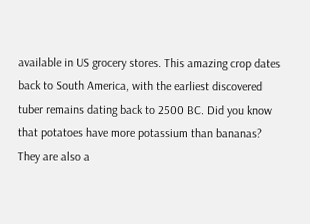available in US grocery stores. This amazing crop dates back to South America, with the earliest discovered tuber remains dating back to 2500 BC. Did you know that potatoes have more potassium than bananas? They are also a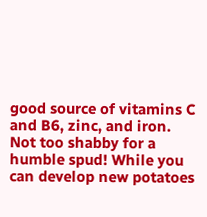good source of vitamins C and B6, zinc, and iron. Not too shabby for a humble spud! While you can develop new potatoes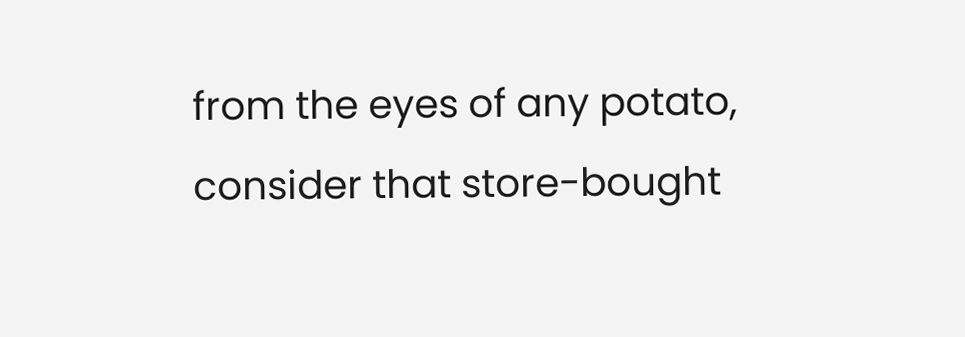from the eyes of any potato, consider that store-bought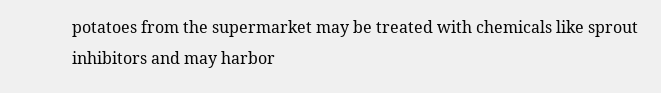potatoes from the supermarket may be treated with chemicals like sprout inhibitors and may harbor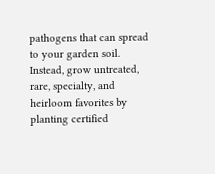pathogens that can spread to your garden soil. Instead, grow untreated, rare, specialty, and heirloom favorites by planting certified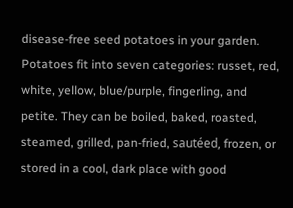disease-free seed potatoes in your garden. Potatoes fit into seven categories: russet, red, white, yellow, blue/purple, fingerling, and petite. They can be boiled, baked, roasted, steamed, grilled, pan-fried, sautéed, frozen, or stored in a cool, dark place with good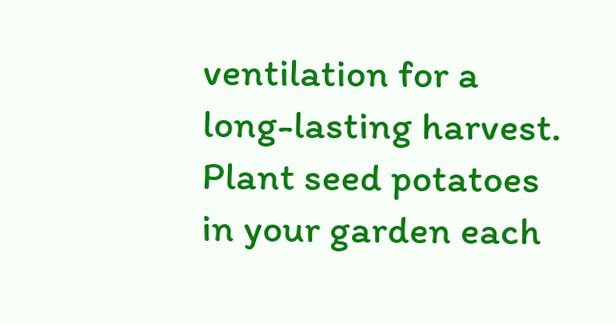ventilation for a long-lasting harvest. Plant seed potatoes in your garden each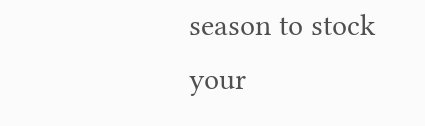season to stock your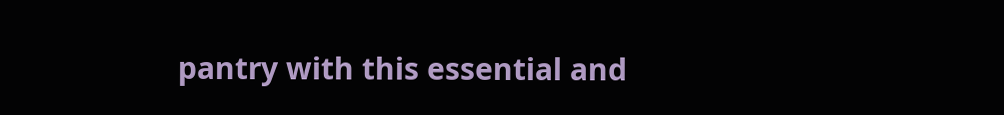pantry with this essential and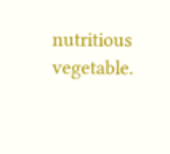nutritious vegetable.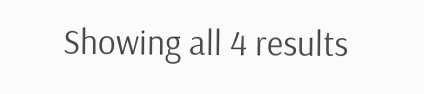Showing all 4 results